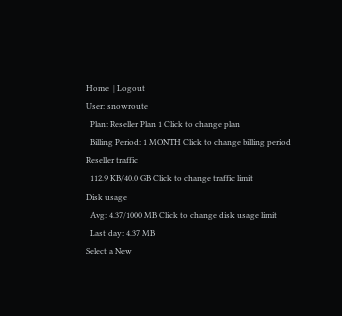Home  | Logout
User: snowroute
  Plan: Reseller Plan 1 Click to change plan
  Billing Period: 1 MONTH Click to change billing period
Reseller traffic
  112.9 KB/40.0 GB Click to change traffic limit
Disk usage
  Avg: 4.37/1000 MB Click to change disk usage limit
  Last day: 4.37 MB
Select a New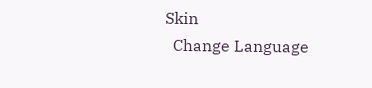Skin
  Change Language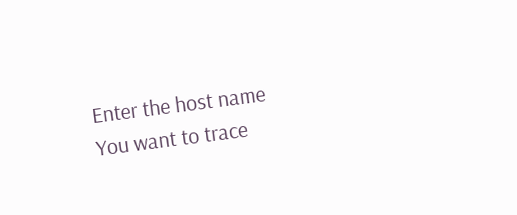Enter the host name You want to trace